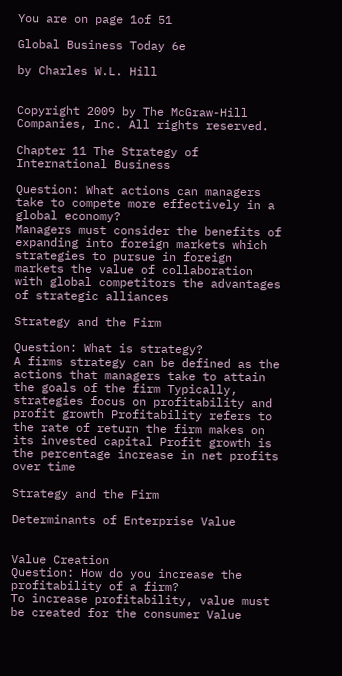You are on page 1of 51

Global Business Today 6e

by Charles W.L. Hill


Copyright 2009 by The McGraw-Hill Companies, Inc. All rights reserved.

Chapter 11 The Strategy of International Business

Question: What actions can managers take to compete more effectively in a global economy?
Managers must consider the benefits of expanding into foreign markets which strategies to pursue in foreign markets the value of collaboration with global competitors the advantages of strategic alliances

Strategy and the Firm

Question: What is strategy?
A firms strategy can be defined as the actions that managers take to attain the goals of the firm Typically, strategies focus on profitability and profit growth Profitability refers to the rate of return the firm makes on its invested capital Profit growth is the percentage increase in net profits over time

Strategy and the Firm

Determinants of Enterprise Value


Value Creation
Question: How do you increase the profitability of a firm?
To increase profitability, value must be created for the consumer Value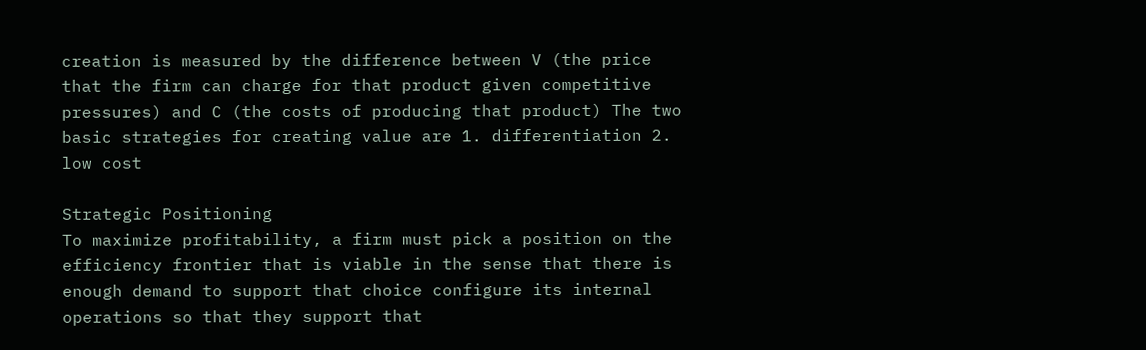creation is measured by the difference between V (the price that the firm can charge for that product given competitive pressures) and C (the costs of producing that product) The two basic strategies for creating value are 1. differentiation 2. low cost

Strategic Positioning
To maximize profitability, a firm must pick a position on the efficiency frontier that is viable in the sense that there is enough demand to support that choice configure its internal operations so that they support that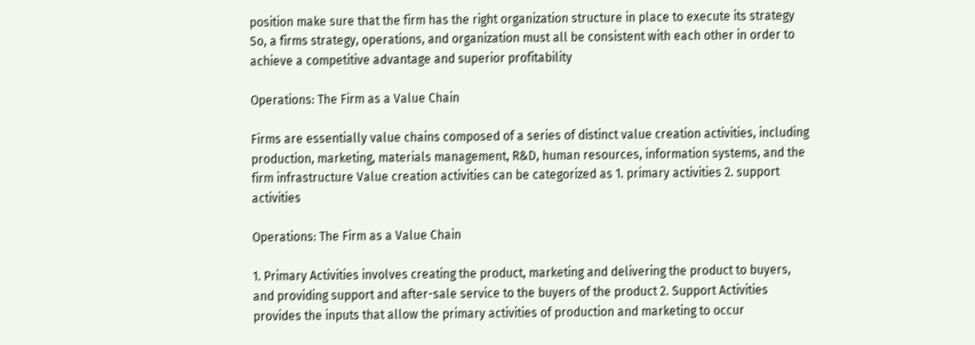position make sure that the firm has the right organization structure in place to execute its strategy So, a firms strategy, operations, and organization must all be consistent with each other in order to achieve a competitive advantage and superior profitability

Operations: The Firm as a Value Chain

Firms are essentially value chains composed of a series of distinct value creation activities, including production, marketing, materials management, R&D, human resources, information systems, and the firm infrastructure Value creation activities can be categorized as 1. primary activities 2. support activities

Operations: The Firm as a Value Chain

1. Primary Activities involves creating the product, marketing and delivering the product to buyers, and providing support and after-sale service to the buyers of the product 2. Support Activities provides the inputs that allow the primary activities of production and marketing to occur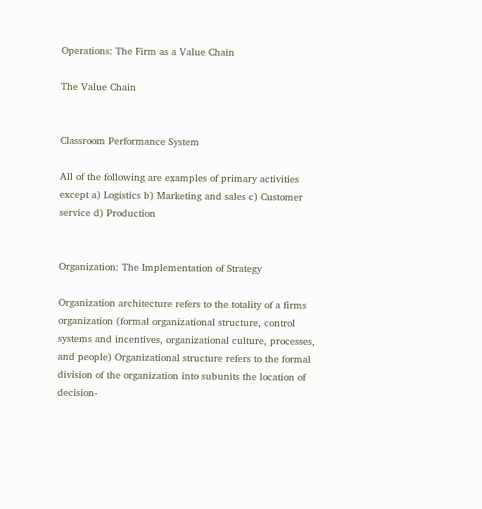Operations: The Firm as a Value Chain

The Value Chain


Classroom Performance System

All of the following are examples of primary activities except a) Logistics b) Marketing and sales c) Customer service d) Production


Organization: The Implementation of Strategy

Organization architecture refers to the totality of a firms organization (formal organizational structure, control systems and incentives, organizational culture, processes, and people) Organizational structure refers to the formal division of the organization into subunits the location of decision-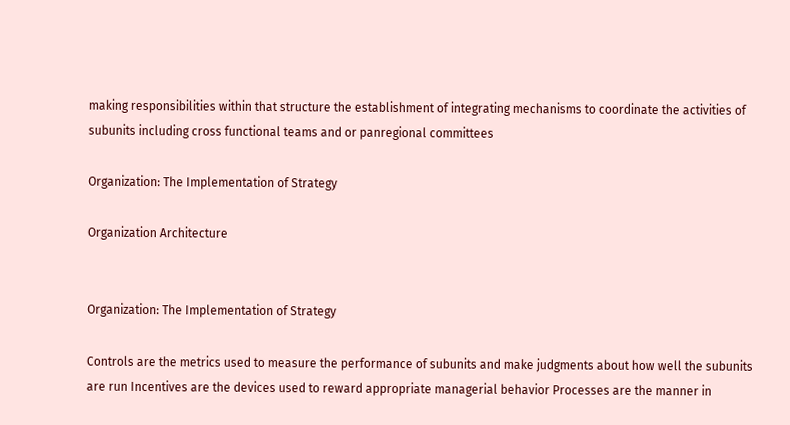making responsibilities within that structure the establishment of integrating mechanisms to coordinate the activities of subunits including cross functional teams and or panregional committees

Organization: The Implementation of Strategy

Organization Architecture


Organization: The Implementation of Strategy

Controls are the metrics used to measure the performance of subunits and make judgments about how well the subunits are run Incentives are the devices used to reward appropriate managerial behavior Processes are the manner in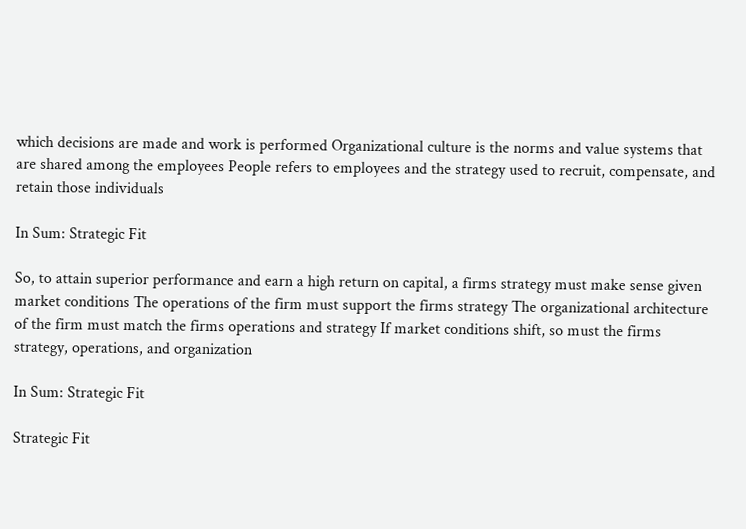which decisions are made and work is performed Organizational culture is the norms and value systems that are shared among the employees People refers to employees and the strategy used to recruit, compensate, and retain those individuals

In Sum: Strategic Fit

So, to attain superior performance and earn a high return on capital, a firms strategy must make sense given market conditions The operations of the firm must support the firms strategy The organizational architecture of the firm must match the firms operations and strategy If market conditions shift, so must the firms strategy, operations, and organization

In Sum: Strategic Fit

Strategic Fit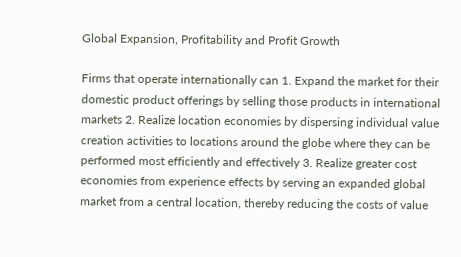Global Expansion, Profitability and Profit Growth

Firms that operate internationally can 1. Expand the market for their domestic product offerings by selling those products in international markets 2. Realize location economies by dispersing individual value creation activities to locations around the globe where they can be performed most efficiently and effectively 3. Realize greater cost economies from experience effects by serving an expanded global market from a central location, thereby reducing the costs of value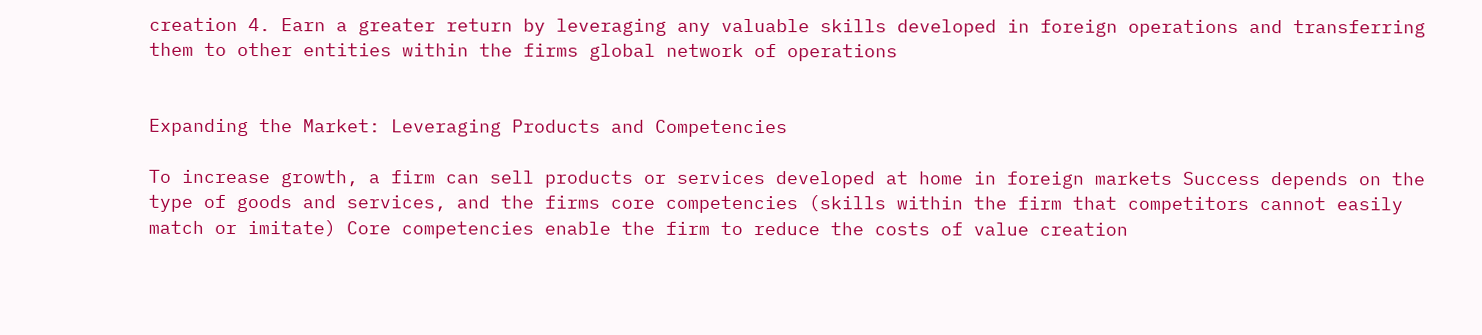creation 4. Earn a greater return by leveraging any valuable skills developed in foreign operations and transferring them to other entities within the firms global network of operations


Expanding the Market: Leveraging Products and Competencies

To increase growth, a firm can sell products or services developed at home in foreign markets Success depends on the type of goods and services, and the firms core competencies (skills within the firm that competitors cannot easily match or imitate) Core competencies enable the firm to reduce the costs of value creation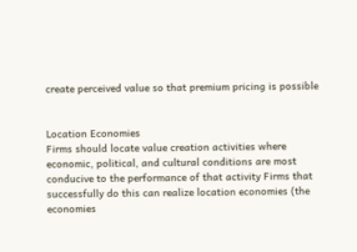create perceived value so that premium pricing is possible


Location Economies
Firms should locate value creation activities where economic, political, and cultural conditions are most conducive to the performance of that activity Firms that successfully do this can realize location economies (the economies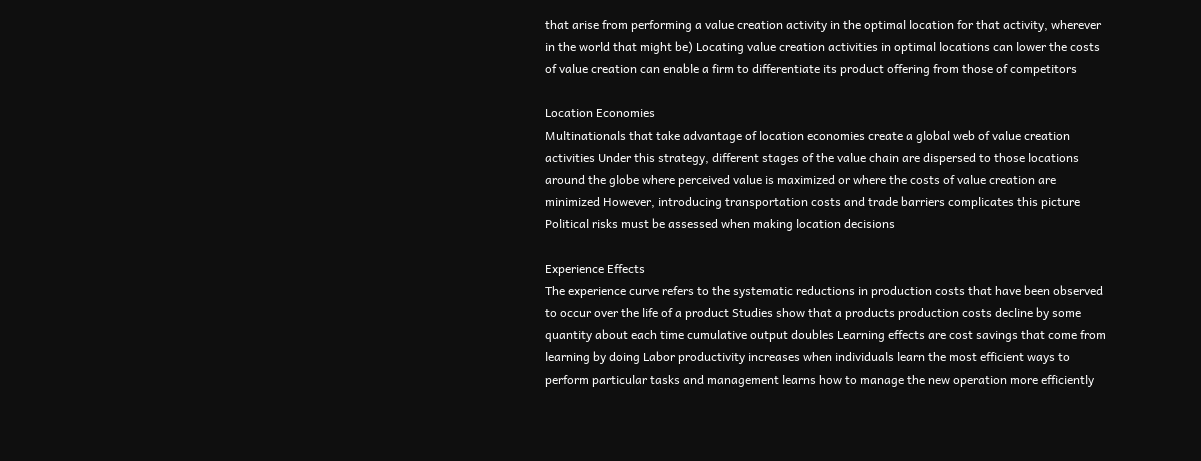that arise from performing a value creation activity in the optimal location for that activity, wherever in the world that might be) Locating value creation activities in optimal locations can lower the costs of value creation can enable a firm to differentiate its product offering from those of competitors

Location Economies
Multinationals that take advantage of location economies create a global web of value creation activities Under this strategy, different stages of the value chain are dispersed to those locations around the globe where perceived value is maximized or where the costs of value creation are minimized However, introducing transportation costs and trade barriers complicates this picture Political risks must be assessed when making location decisions

Experience Effects
The experience curve refers to the systematic reductions in production costs that have been observed to occur over the life of a product Studies show that a products production costs decline by some quantity about each time cumulative output doubles Learning effects are cost savings that come from learning by doing Labor productivity increases when individuals learn the most efficient ways to perform particular tasks and management learns how to manage the new operation more efficiently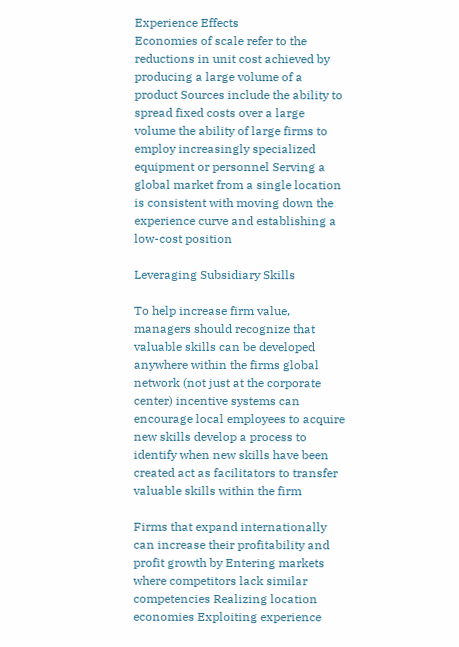Experience Effects
Economies of scale refer to the reductions in unit cost achieved by producing a large volume of a product Sources include the ability to spread fixed costs over a large volume the ability of large firms to employ increasingly specialized equipment or personnel Serving a global market from a single location is consistent with moving down the experience curve and establishing a low-cost position

Leveraging Subsidiary Skills

To help increase firm value, managers should recognize that valuable skills can be developed anywhere within the firms global network (not just at the corporate center) incentive systems can encourage local employees to acquire new skills develop a process to identify when new skills have been created act as facilitators to transfer valuable skills within the firm

Firms that expand internationally can increase their profitability and profit growth by Entering markets where competitors lack similar competencies Realizing location economies Exploiting experience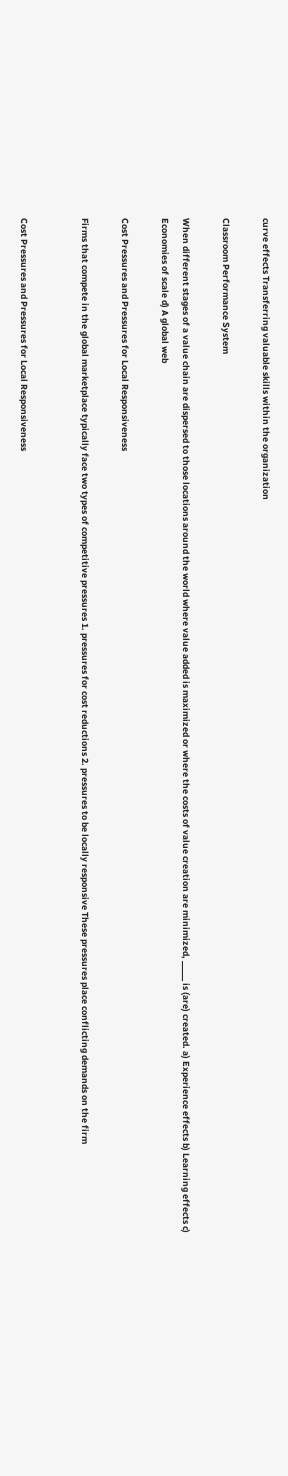curve effects Transferring valuable skills within the organization

Classroom Performance System

When different stages of a value chain are dispersed to those locations around the world where value added is maximized or where the costs of value creation are minimized, _____ is (are) created. a) Experience effects b) Learning effects c) Economies of scale d) A global web

Cost Pressures and Pressures for Local Responsiveness

Firms that compete in the global marketplace typically face two types of competitive pressures 1. pressures for cost reductions 2. pressures to be locally responsive These pressures place conflicting demands on the firm


Cost Pressures and Pressures for Local Responsiveness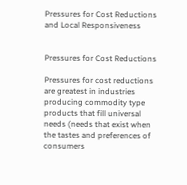Pressures for Cost Reductions and Local Responsiveness


Pressures for Cost Reductions

Pressures for cost reductions are greatest in industries producing commodity type products that fill universal needs (needs that exist when the tastes and preferences of consumers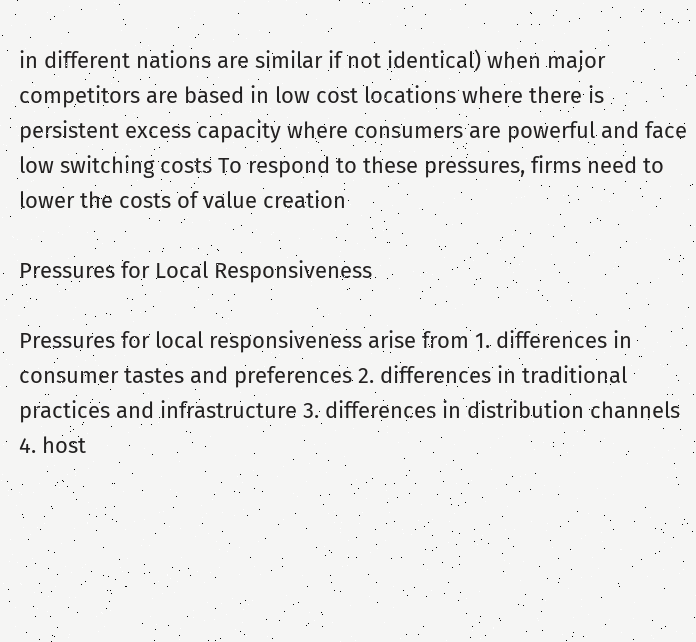in different nations are similar if not identical) when major competitors are based in low cost locations where there is persistent excess capacity where consumers are powerful and face low switching costs To respond to these pressures, firms need to lower the costs of value creation

Pressures for Local Responsiveness

Pressures for local responsiveness arise from 1. differences in consumer tastes and preferences 2. differences in traditional practices and infrastructure 3. differences in distribution channels 4. host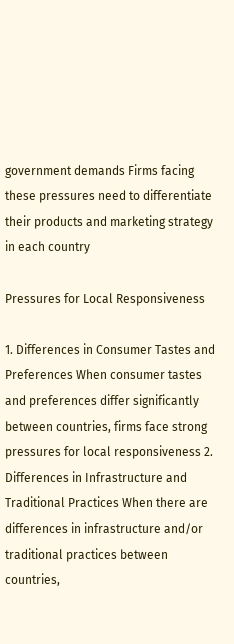government demands Firms facing these pressures need to differentiate their products and marketing strategy in each country

Pressures for Local Responsiveness

1. Differences in Consumer Tastes and Preferences When consumer tastes and preferences differ significantly between countries, firms face strong pressures for local responsiveness 2. Differences in Infrastructure and Traditional Practices When there are differences in infrastructure and/or traditional practices between countries,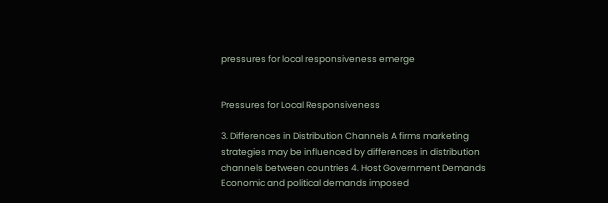pressures for local responsiveness emerge


Pressures for Local Responsiveness

3. Differences in Distribution Channels A firms marketing strategies may be influenced by differences in distribution channels between countries 4. Host Government Demands Economic and political demands imposed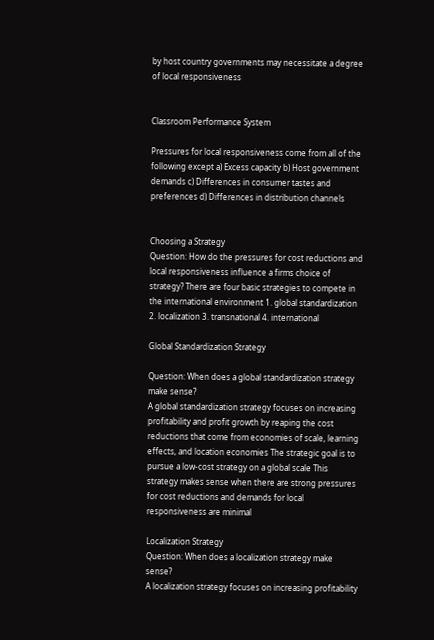by host country governments may necessitate a degree of local responsiveness


Classroom Performance System

Pressures for local responsiveness come from all of the following except a) Excess capacity b) Host government demands c) Differences in consumer tastes and preferences d) Differences in distribution channels


Choosing a Strategy
Question: How do the pressures for cost reductions and local responsiveness influence a firms choice of strategy? There are four basic strategies to compete in the international environment 1. global standardization 2. localization 3. transnational 4. international

Global Standardization Strategy

Question: When does a global standardization strategy make sense?
A global standardization strategy focuses on increasing profitability and profit growth by reaping the cost reductions that come from economies of scale, learning effects, and location economies The strategic goal is to pursue a low-cost strategy on a global scale This strategy makes sense when there are strong pressures for cost reductions and demands for local responsiveness are minimal

Localization Strategy
Question: When does a localization strategy make sense?
A localization strategy focuses on increasing profitability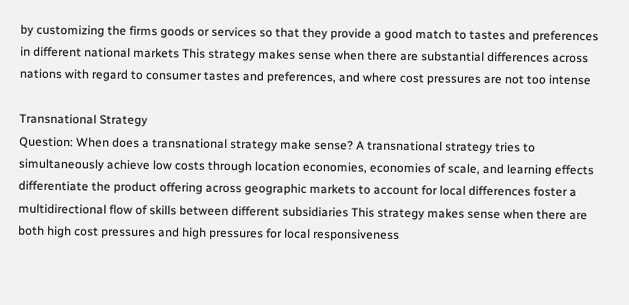by customizing the firms goods or services so that they provide a good match to tastes and preferences in different national markets This strategy makes sense when there are substantial differences across nations with regard to consumer tastes and preferences, and where cost pressures are not too intense

Transnational Strategy
Question: When does a transnational strategy make sense? A transnational strategy tries to simultaneously achieve low costs through location economies, economies of scale, and learning effects differentiate the product offering across geographic markets to account for local differences foster a multidirectional flow of skills between different subsidiaries This strategy makes sense when there are both high cost pressures and high pressures for local responsiveness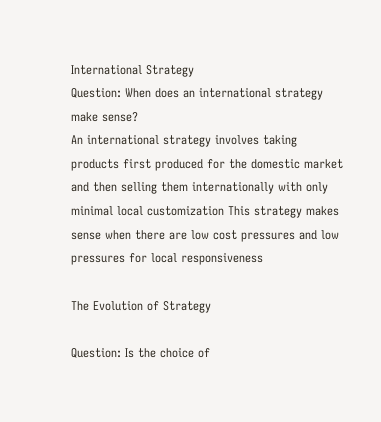International Strategy
Question: When does an international strategy make sense?
An international strategy involves taking products first produced for the domestic market and then selling them internationally with only minimal local customization This strategy makes sense when there are low cost pressures and low pressures for local responsiveness

The Evolution of Strategy

Question: Is the choice of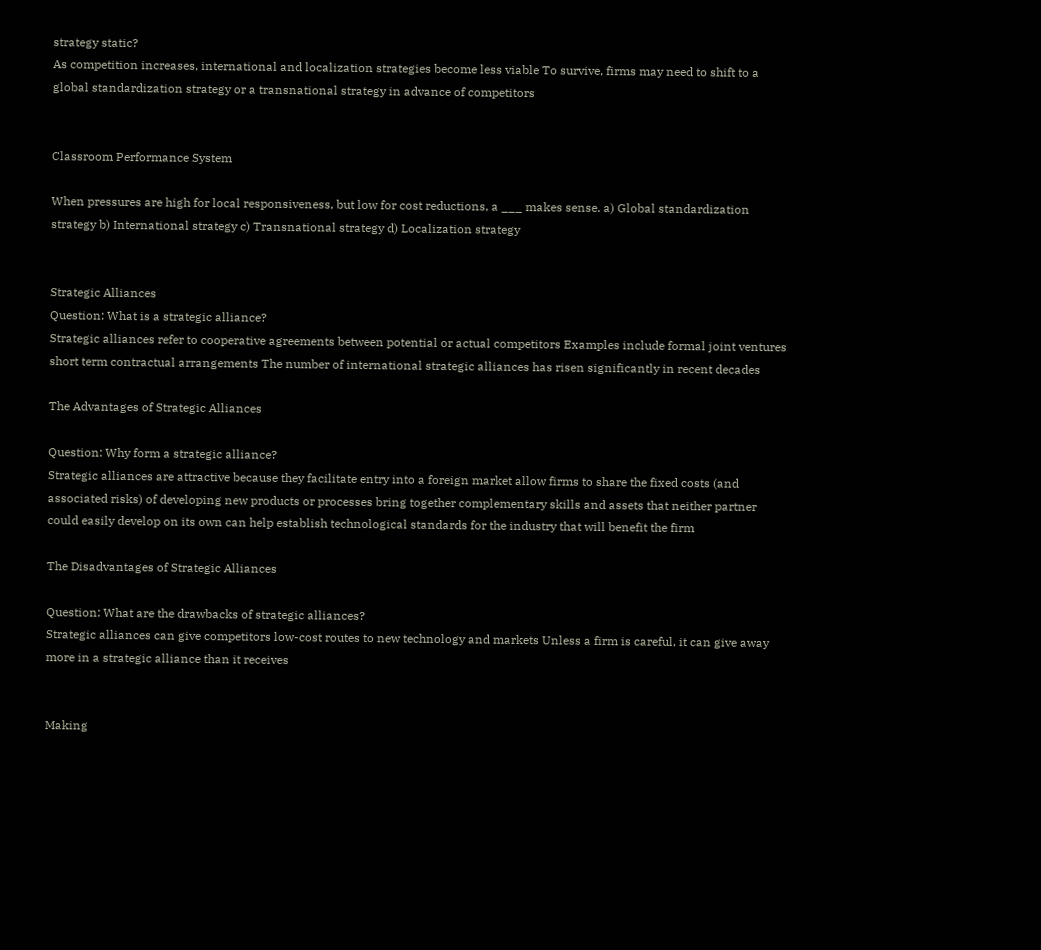strategy static?
As competition increases, international and localization strategies become less viable To survive, firms may need to shift to a global standardization strategy or a transnational strategy in advance of competitors


Classroom Performance System

When pressures are high for local responsiveness, but low for cost reductions, a ___ makes sense. a) Global standardization strategy b) International strategy c) Transnational strategy d) Localization strategy


Strategic Alliances
Question: What is a strategic alliance?
Strategic alliances refer to cooperative agreements between potential or actual competitors Examples include formal joint ventures short term contractual arrangements The number of international strategic alliances has risen significantly in recent decades

The Advantages of Strategic Alliances

Question: Why form a strategic alliance?
Strategic alliances are attractive because they facilitate entry into a foreign market allow firms to share the fixed costs (and associated risks) of developing new products or processes bring together complementary skills and assets that neither partner could easily develop on its own can help establish technological standards for the industry that will benefit the firm

The Disadvantages of Strategic Alliances

Question: What are the drawbacks of strategic alliances?
Strategic alliances can give competitors low-cost routes to new technology and markets Unless a firm is careful, it can give away more in a strategic alliance than it receives


Making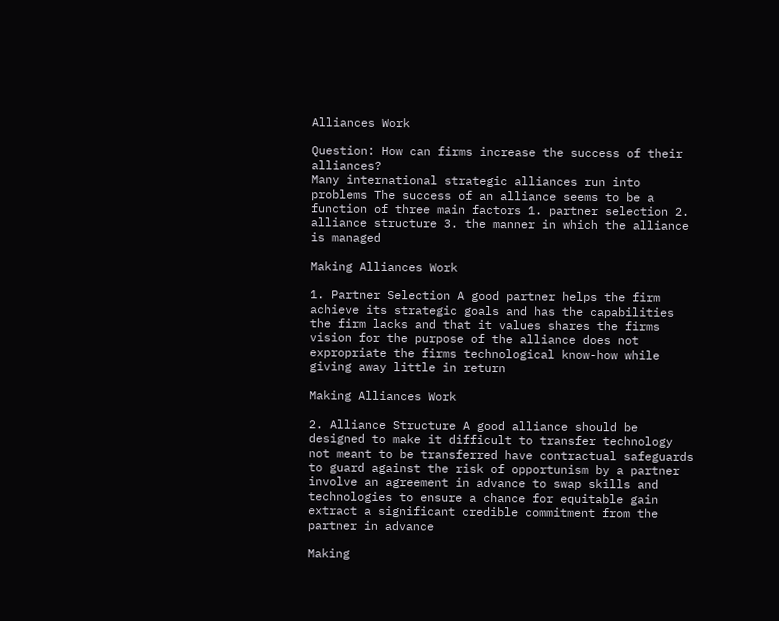Alliances Work

Question: How can firms increase the success of their alliances?
Many international strategic alliances run into problems The success of an alliance seems to be a function of three main factors 1. partner selection 2. alliance structure 3. the manner in which the alliance is managed

Making Alliances Work

1. Partner Selection A good partner helps the firm achieve its strategic goals and has the capabilities the firm lacks and that it values shares the firms vision for the purpose of the alliance does not expropriate the firms technological know-how while giving away little in return

Making Alliances Work

2. Alliance Structure A good alliance should be designed to make it difficult to transfer technology not meant to be transferred have contractual safeguards to guard against the risk of opportunism by a partner involve an agreement in advance to swap skills and technologies to ensure a chance for equitable gain extract a significant credible commitment from the partner in advance

Making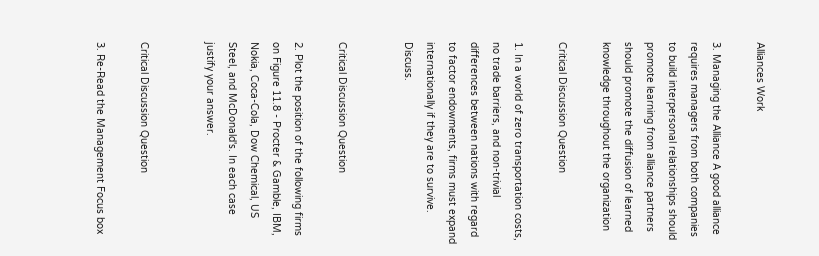Alliances Work

3. Managing the Alliance A good alliance requires managers from both companies to build interpersonal relationships should promote learning from alliance partners should promote the diffusion of learned knowledge throughout the organization

Critical Discussion Question

1. In a world of zero transportation costs, no trade barriers, and non-trivial differences between nations with regard to factor endowments, firms must expand internationally if they are to survive. Discuss.


Critical Discussion Question

2. Plot the position of the following firms on Figure 11.8 - Procter & Gamble, IBM, Nokia, Coca-Cola, Dow Chemical, US Steel, and McDonald's. In each case justify your answer.


Critical Discussion Question

3. Re-Read the Management Focus box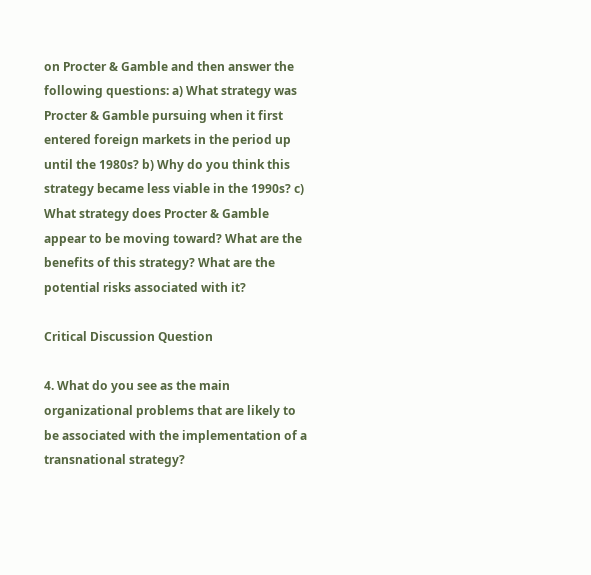on Procter & Gamble and then answer the following questions: a) What strategy was Procter & Gamble pursuing when it first entered foreign markets in the period up until the 1980s? b) Why do you think this strategy became less viable in the 1990s? c) What strategy does Procter & Gamble appear to be moving toward? What are the benefits of this strategy? What are the potential risks associated with it?

Critical Discussion Question

4. What do you see as the main organizational problems that are likely to be associated with the implementation of a transnational strategy?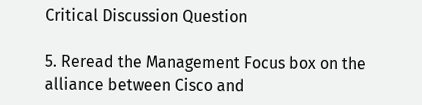Critical Discussion Question

5. Reread the Management Focus box on the alliance between Cisco and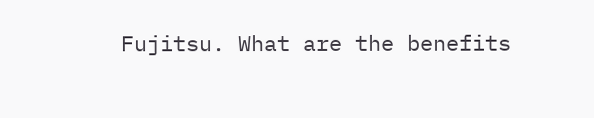Fujitsu. What are the benefits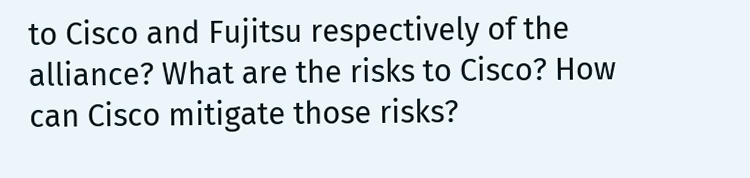to Cisco and Fujitsu respectively of the alliance? What are the risks to Cisco? How can Cisco mitigate those risks?